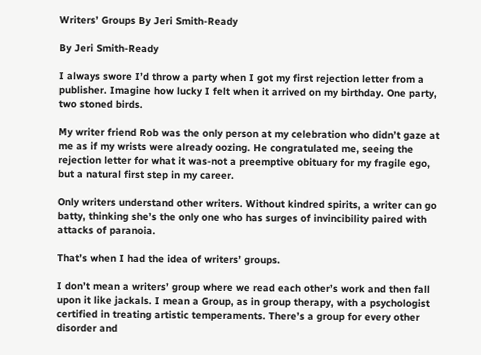Writers’ Groups By Jeri Smith-Ready

By Jeri Smith-Ready

I always swore I’d throw a party when I got my first rejection letter from a publisher. Imagine how lucky I felt when it arrived on my birthday. One party, two stoned birds.

My writer friend Rob was the only person at my celebration who didn’t gaze at me as if my wrists were already oozing. He congratulated me, seeing the rejection letter for what it was-not a preemptive obituary for my fragile ego, but a natural first step in my career.

Only writers understand other writers. Without kindred spirits, a writer can go batty, thinking she’s the only one who has surges of invincibility paired with attacks of paranoia.

That’s when I had the idea of writers’ groups.

I don’t mean a writers’ group where we read each other’s work and then fall upon it like jackals. I mean a Group, as in group therapy, with a psychologist certified in treating artistic temperaments. There’s a group for every other disorder and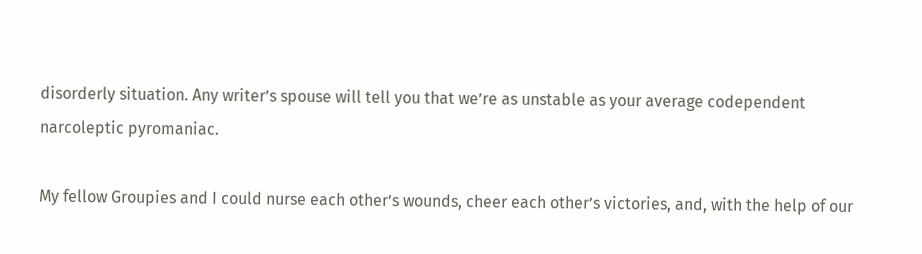disorderly situation. Any writer’s spouse will tell you that we’re as unstable as your average codependent narcoleptic pyromaniac.

My fellow Groupies and I could nurse each other’s wounds, cheer each other’s victories, and, with the help of our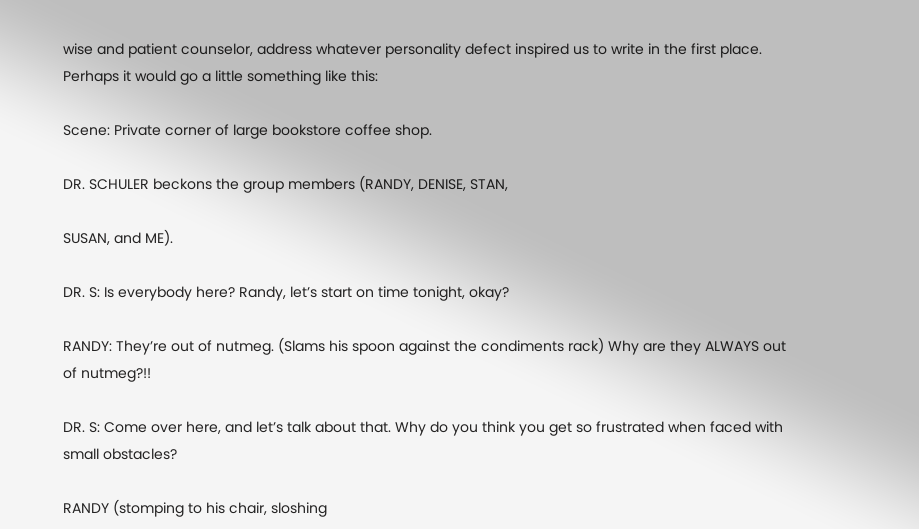wise and patient counselor, address whatever personality defect inspired us to write in the first place. Perhaps it would go a little something like this:

Scene: Private corner of large bookstore coffee shop.

DR. SCHULER beckons the group members (RANDY, DENISE, STAN,

SUSAN, and ME).

DR. S: Is everybody here? Randy, let’s start on time tonight, okay?

RANDY: They’re out of nutmeg. (Slams his spoon against the condiments rack) Why are they ALWAYS out of nutmeg?!!

DR. S: Come over here, and let’s talk about that. Why do you think you get so frustrated when faced with small obstacles?

RANDY (stomping to his chair, sloshing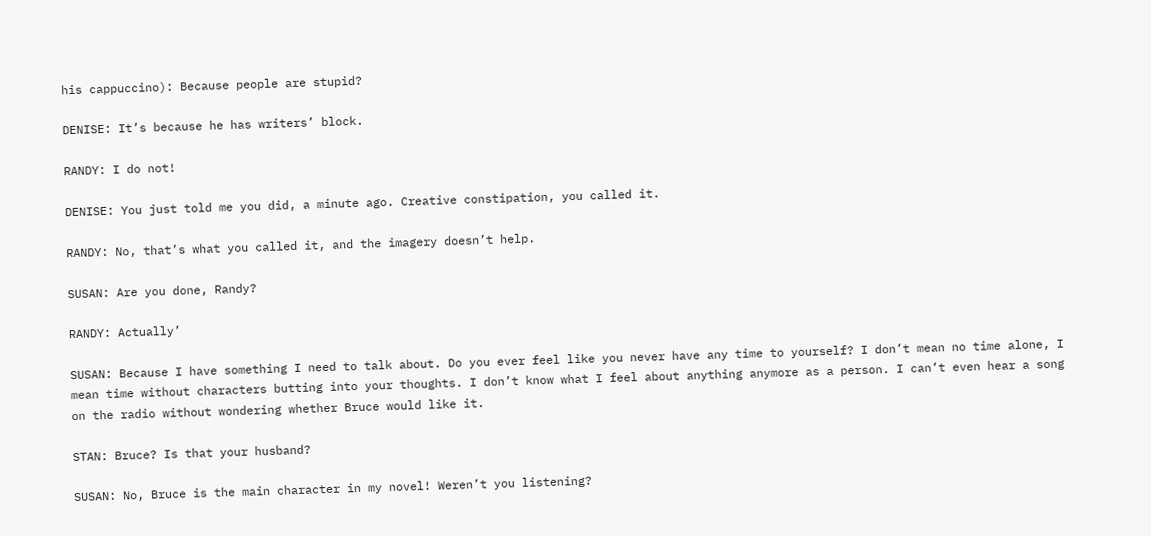his cappuccino): Because people are stupid?

DENISE: It’s because he has writers’ block.

RANDY: I do not!

DENISE: You just told me you did, a minute ago. Creative constipation, you called it.

RANDY: No, that’s what you called it, and the imagery doesn’t help.

SUSAN: Are you done, Randy?

RANDY: Actually’

SUSAN: Because I have something I need to talk about. Do you ever feel like you never have any time to yourself? I don’t mean no time alone, I mean time without characters butting into your thoughts. I don’t know what I feel about anything anymore as a person. I can’t even hear a song on the radio without wondering whether Bruce would like it.

STAN: Bruce? Is that your husband?

SUSAN: No, Bruce is the main character in my novel! Weren’t you listening?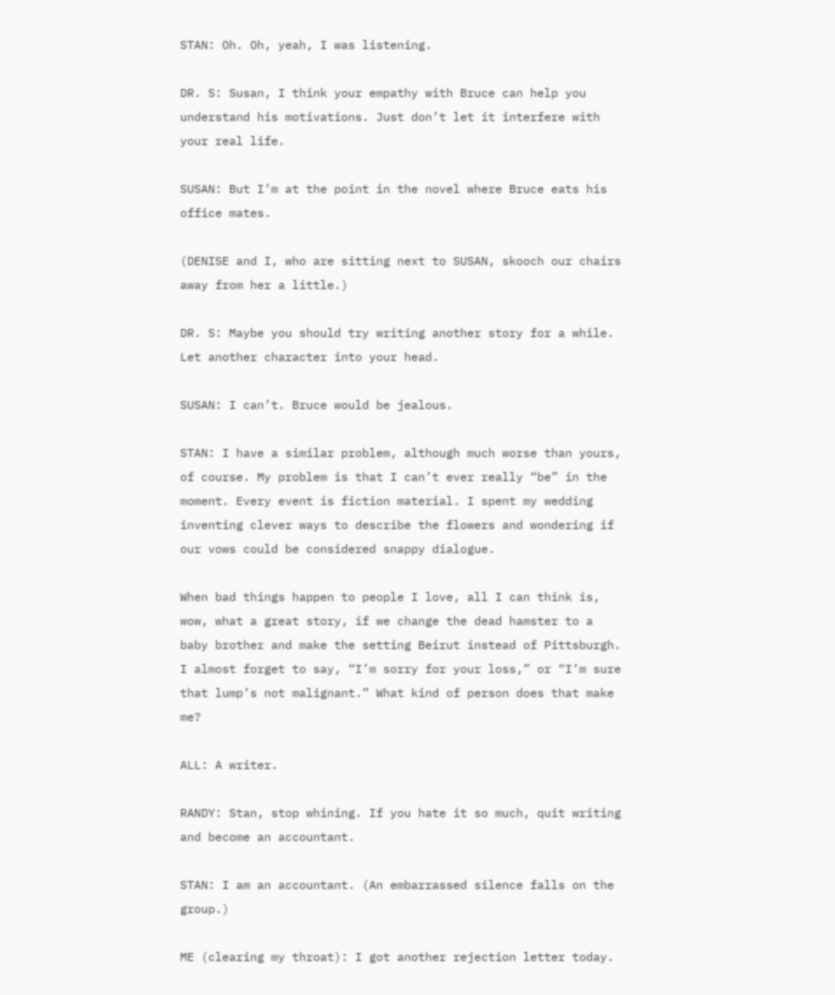STAN: Oh. Oh, yeah, I was listening.

DR. S: Susan, I think your empathy with Bruce can help you understand his motivations. Just don’t let it interfere with your real life.

SUSAN: But I’m at the point in the novel where Bruce eats his office mates.

(DENISE and I, who are sitting next to SUSAN, skooch our chairs away from her a little.)

DR. S: Maybe you should try writing another story for a while. Let another character into your head.

SUSAN: I can’t. Bruce would be jealous.

STAN: I have a similar problem, although much worse than yours, of course. My problem is that I can’t ever really “be” in the moment. Every event is fiction material. I spent my wedding inventing clever ways to describe the flowers and wondering if our vows could be considered snappy dialogue.

When bad things happen to people I love, all I can think is, wow, what a great story, if we change the dead hamster to a baby brother and make the setting Beirut instead of Pittsburgh. I almost forget to say, “I’m sorry for your loss,” or “I’m sure that lump’s not malignant.” What kind of person does that make me?

ALL: A writer.

RANDY: Stan, stop whining. If you hate it so much, quit writing and become an accountant.

STAN: I am an accountant. (An embarrassed silence falls on the group.)

ME (clearing my throat): I got another rejection letter today.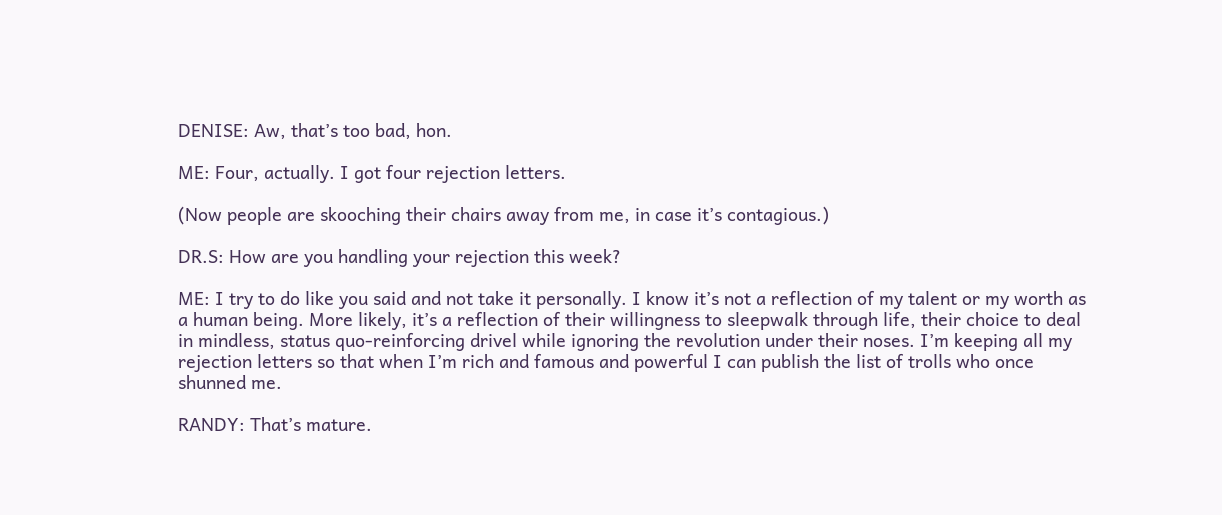DENISE: Aw, that’s too bad, hon.

ME: Four, actually. I got four rejection letters.

(Now people are skooching their chairs away from me, in case it’s contagious.)

DR.S: How are you handling your rejection this week?

ME: I try to do like you said and not take it personally. I know it’s not a reflection of my talent or my worth as a human being. More likely, it’s a reflection of their willingness to sleepwalk through life, their choice to deal in mindless, status quo-reinforcing drivel while ignoring the revolution under their noses. I’m keeping all my rejection letters so that when I’m rich and famous and powerful I can publish the list of trolls who once shunned me.

RANDY: That’s mature.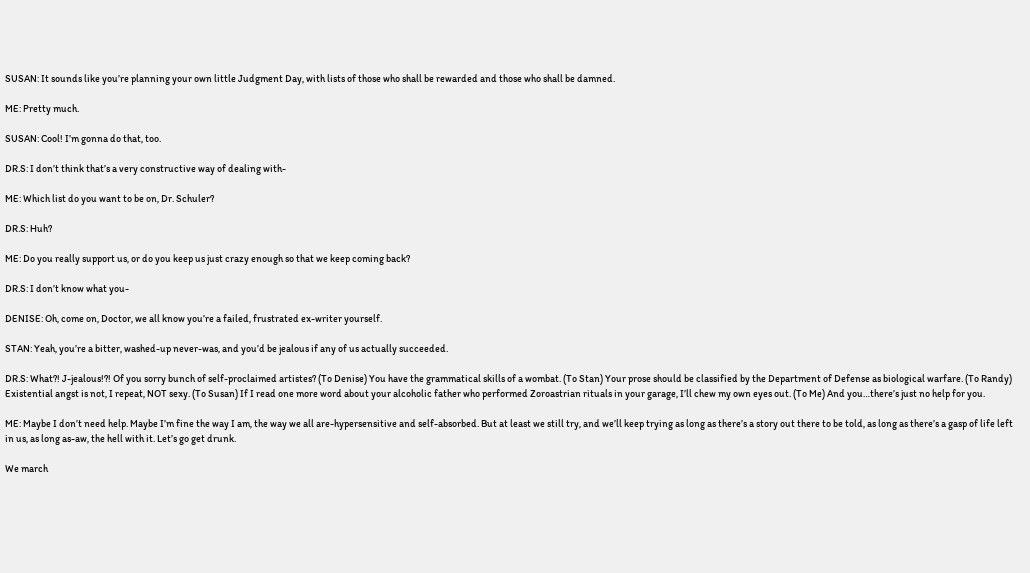SUSAN: It sounds like you’re planning your own little Judgment Day, with lists of those who shall be rewarded and those who shall be damned.

ME: Pretty much.

SUSAN: Cool! I’m gonna do that, too.

DR.S: I don’t think that’s a very constructive way of dealing with-

ME: Which list do you want to be on, Dr. Schuler?

DR.S: Huh?

ME: Do you really support us, or do you keep us just crazy enough so that we keep coming back?

DR.S: I don’t know what you-

DENISE: Oh, come on, Doctor, we all know you’re a failed, frustrated ex-writer yourself.

STAN: Yeah, you’re a bitter, washed-up never-was, and you’d be jealous if any of us actually succeeded.

DR.S: What?! J-jealous!?! Of you sorry bunch of self-proclaimed artistes? (To Denise) You have the grammatical skills of a wombat. (To Stan) Your prose should be classified by the Department of Defense as biological warfare. (To Randy) Existential angst is not, I repeat, NOT sexy. (To Susan) If I read one more word about your alcoholic father who performed Zoroastrian rituals in your garage, I’ll chew my own eyes out. (To Me) And you…there’s just no help for you.

ME: Maybe I don’t need help. Maybe I’m fine the way I am, the way we all are-hypersensitive and self-absorbed. But at least we still try, and we’ll keep trying as long as there’s a story out there to be told, as long as there’s a gasp of life left in us, as long as-aw, the hell with it. Let’s go get drunk.

We march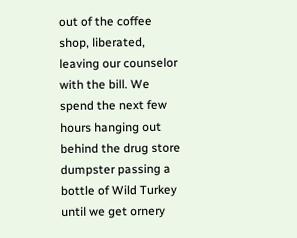out of the coffee shop, liberated, leaving our counselor with the bill. We spend the next few hours hanging out behind the drug store dumpster passing a bottle of Wild Turkey until we get ornery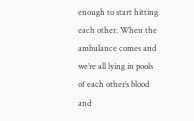enough to start hitting each other. When the ambulance comes and we’re all lying in pools of each other’s blood and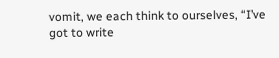vomit, we each think to ourselves, “I’ve got to write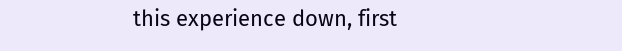this experience down, first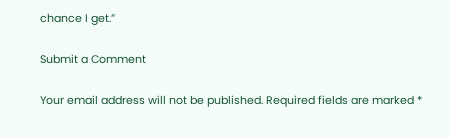chance I get.”

Submit a Comment

Your email address will not be published. Required fields are marked *